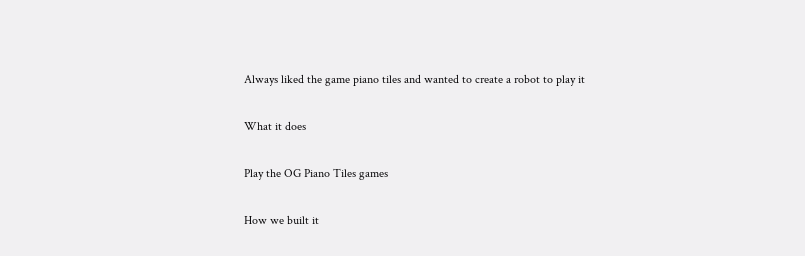Always liked the game piano tiles and wanted to create a robot to play it

What it does

Play the OG Piano Tiles games

How we built it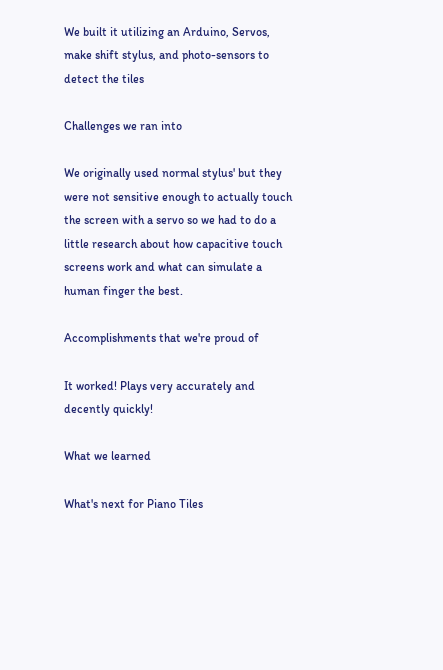We built it utilizing an Arduino, Servos, make shift stylus, and photo-sensors to detect the tiles

Challenges we ran into

We originally used normal stylus' but they were not sensitive enough to actually touch the screen with a servo so we had to do a little research about how capacitive touch screens work and what can simulate a human finger the best.

Accomplishments that we're proud of

It worked! Plays very accurately and decently quickly!

What we learned

What's next for Piano Tiles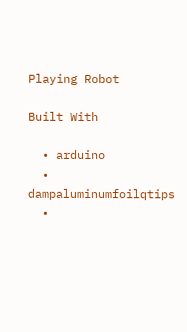Playing Robot

Built With

  • arduino
  • dampaluminumfoilqtips
  •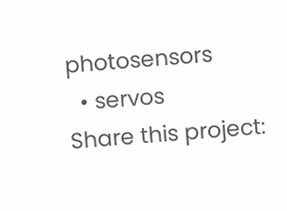photosensors
  • servos
Share this project: